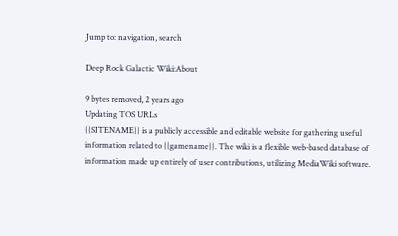Jump to: navigation, search

Deep Rock Galactic Wiki:About

9 bytes removed, 2 years ago
Updating TOS URLs
{{SITENAME}} is a publicly accessible and editable website for gathering useful information related to {{gamename}}. The wiki is a flexible web-based database of information made up entirely of user contributions, utilizing MediaWiki software.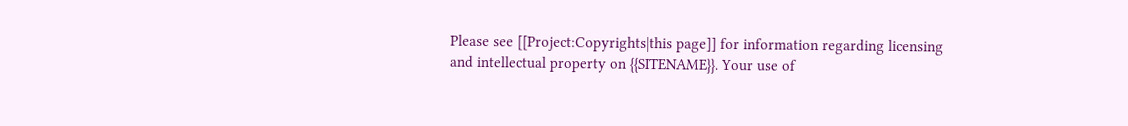Please see [[Project:Copyrights|this page]] for information regarding licensing and intellectual property on {{SITENAME}}. Your use of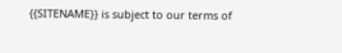{{SITENAME}} is subject to our terms of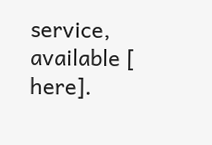service, available [ here].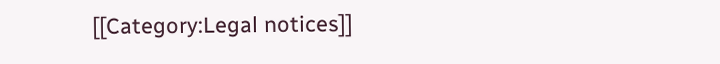[[Category:Legal notices]]